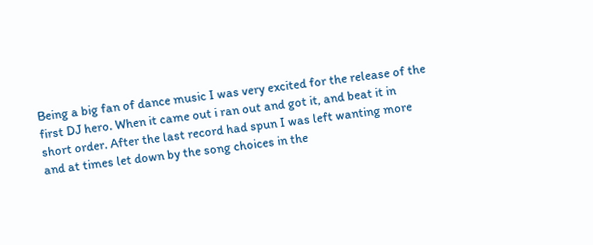Being a big fan of dance music I was very excited for the release of the first DJ hero. When it came out i ran out and got it, and beat it in short order. After the last record had spun I was left wanting more and at times let down by the song choices in the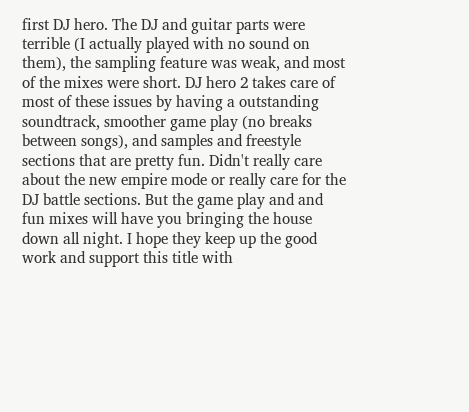first DJ hero. The DJ and guitar parts were terrible (I actually played with no sound on them), the sampling feature was weak, and most of the mixes were short. DJ hero 2 takes care of most of these issues by having a outstanding soundtrack, smoother game play (no breaks between songs), and samples and freestyle sections that are pretty fun. Didn't really care about the new empire mode or really care for the DJ battle sections. But the game play and and fun mixes will have you bringing the house down all night. I hope they keep up the good work and support this title with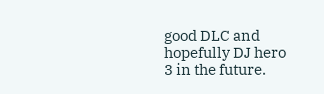good DLC and hopefully DJ hero 3 in the future.